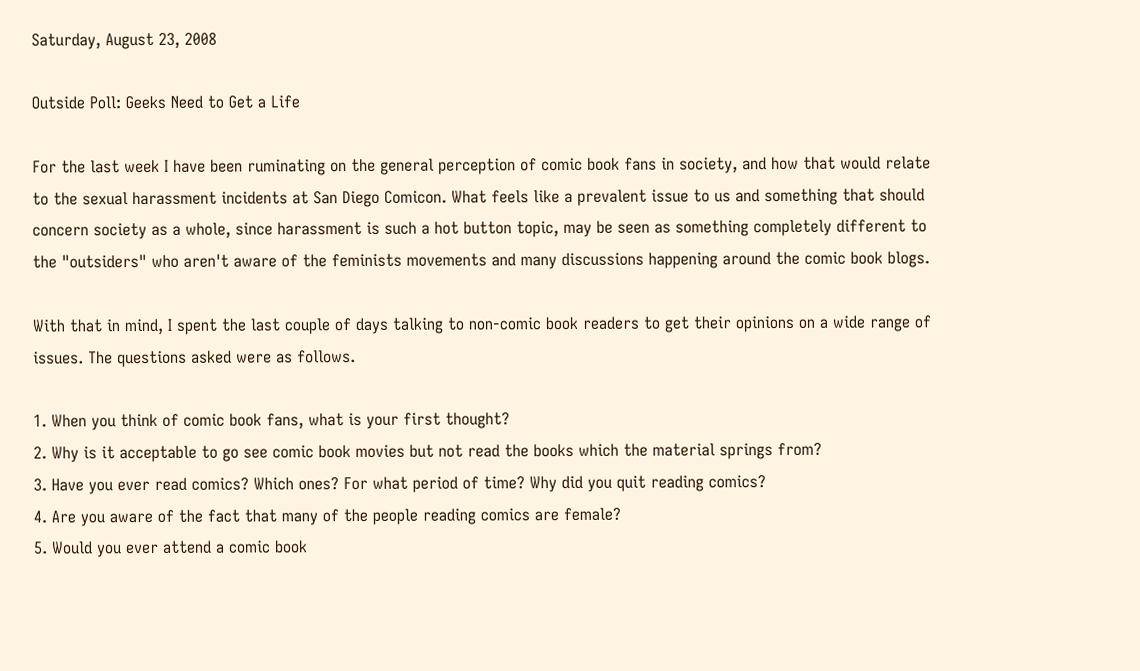Saturday, August 23, 2008

Outside Poll: Geeks Need to Get a Life

For the last week I have been ruminating on the general perception of comic book fans in society, and how that would relate to the sexual harassment incidents at San Diego Comicon. What feels like a prevalent issue to us and something that should concern society as a whole, since harassment is such a hot button topic, may be seen as something completely different to the "outsiders" who aren't aware of the feminists movements and many discussions happening around the comic book blogs.

With that in mind, I spent the last couple of days talking to non-comic book readers to get their opinions on a wide range of issues. The questions asked were as follows.

1. When you think of comic book fans, what is your first thought?
2. Why is it acceptable to go see comic book movies but not read the books which the material springs from?
3. Have you ever read comics? Which ones? For what period of time? Why did you quit reading comics?
4. Are you aware of the fact that many of the people reading comics are female?
5. Would you ever attend a comic book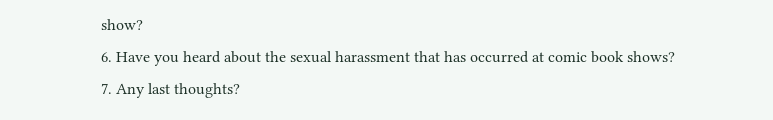show?
6. Have you heard about the sexual harassment that has occurred at comic book shows?
7. Any last thoughts?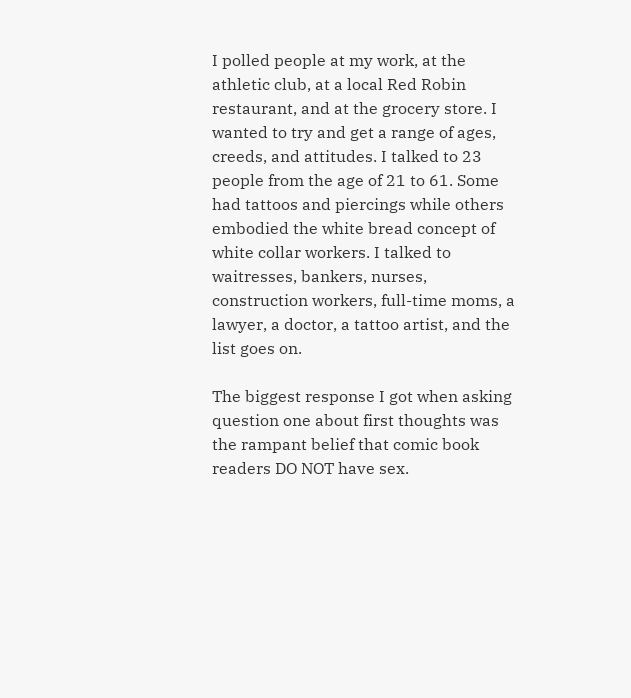I polled people at my work, at the athletic club, at a local Red Robin restaurant, and at the grocery store. I wanted to try and get a range of ages, creeds, and attitudes. I talked to 23 people from the age of 21 to 61. Some had tattoos and piercings while others embodied the white bread concept of white collar workers. I talked to waitresses, bankers, nurses, construction workers, full-time moms, a lawyer, a doctor, a tattoo artist, and the list goes on.

The biggest response I got when asking question one about first thoughts was the rampant belief that comic book readers DO NOT have sex.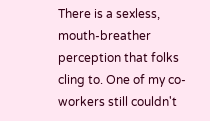There is a sexless, mouth-breather perception that folks cling to. One of my co-workers still couldn't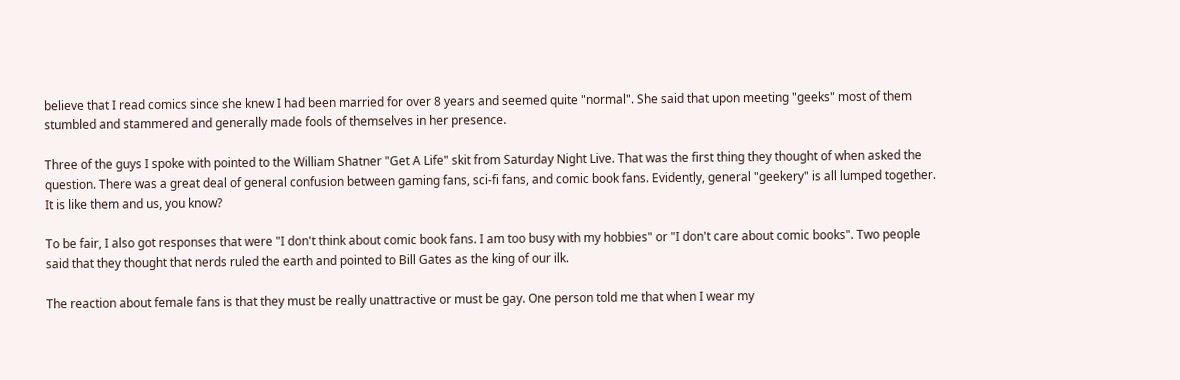believe that I read comics since she knew I had been married for over 8 years and seemed quite "normal". She said that upon meeting "geeks" most of them stumbled and stammered and generally made fools of themselves in her presence.

Three of the guys I spoke with pointed to the William Shatner "Get A Life" skit from Saturday Night Live. That was the first thing they thought of when asked the question. There was a great deal of general confusion between gaming fans, sci-fi fans, and comic book fans. Evidently, general "geekery" is all lumped together. It is like them and us, you know?

To be fair, I also got responses that were "I don't think about comic book fans. I am too busy with my hobbies" or "I don't care about comic books". Two people said that they thought that nerds ruled the earth and pointed to Bill Gates as the king of our ilk.

The reaction about female fans is that they must be really unattractive or must be gay. One person told me that when I wear my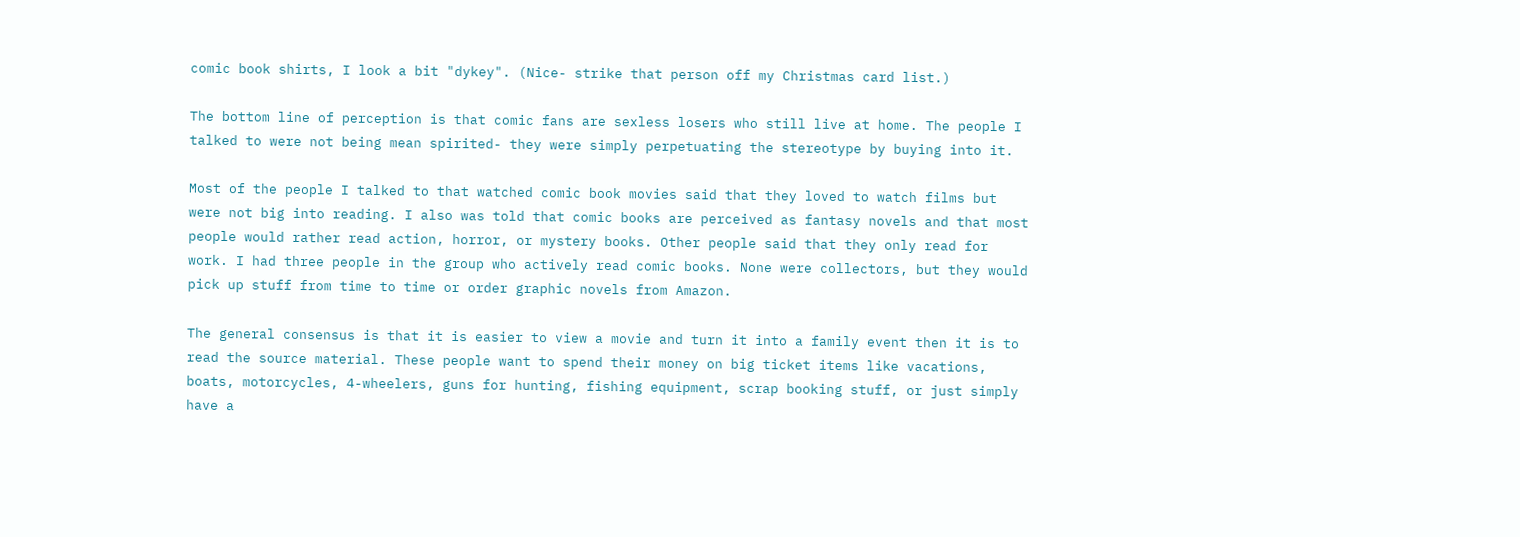comic book shirts, I look a bit "dykey". (Nice- strike that person off my Christmas card list.)

The bottom line of perception is that comic fans are sexless losers who still live at home. The people I talked to were not being mean spirited- they were simply perpetuating the stereotype by buying into it.

Most of the people I talked to that watched comic book movies said that they loved to watch films but were not big into reading. I also was told that comic books are perceived as fantasy novels and that most people would rather read action, horror, or mystery books. Other people said that they only read for work. I had three people in the group who actively read comic books. None were collectors, but they would pick up stuff from time to time or order graphic novels from Amazon.

The general consensus is that it is easier to view a movie and turn it into a family event then it is to read the source material. These people want to spend their money on big ticket items like vacations, boats, motorcycles, 4-wheelers, guns for hunting, fishing equipment, scrap booking stuff, or just simply have a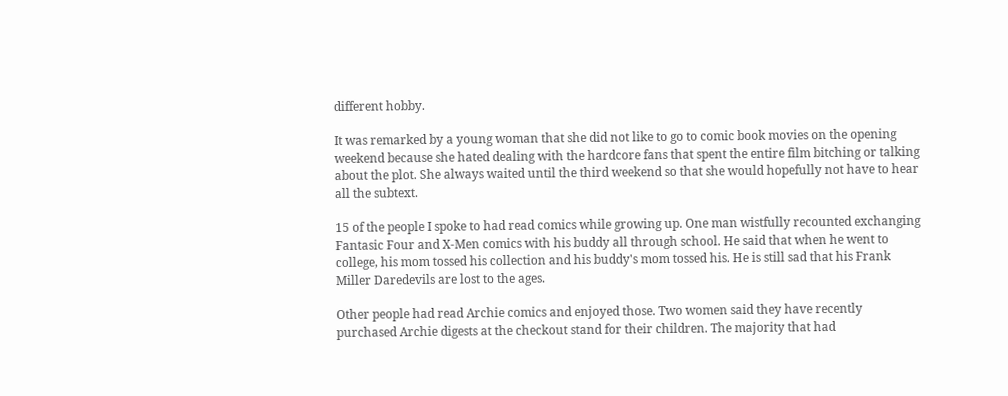different hobby.

It was remarked by a young woman that she did not like to go to comic book movies on the opening weekend because she hated dealing with the hardcore fans that spent the entire film bitching or talking about the plot. She always waited until the third weekend so that she would hopefully not have to hear all the subtext.

15 of the people I spoke to had read comics while growing up. One man wistfully recounted exchanging Fantasic Four and X-Men comics with his buddy all through school. He said that when he went to college, his mom tossed his collection and his buddy's mom tossed his. He is still sad that his Frank Miller Daredevils are lost to the ages.

Other people had read Archie comics and enjoyed those. Two women said they have recently purchased Archie digests at the checkout stand for their children. The majority that had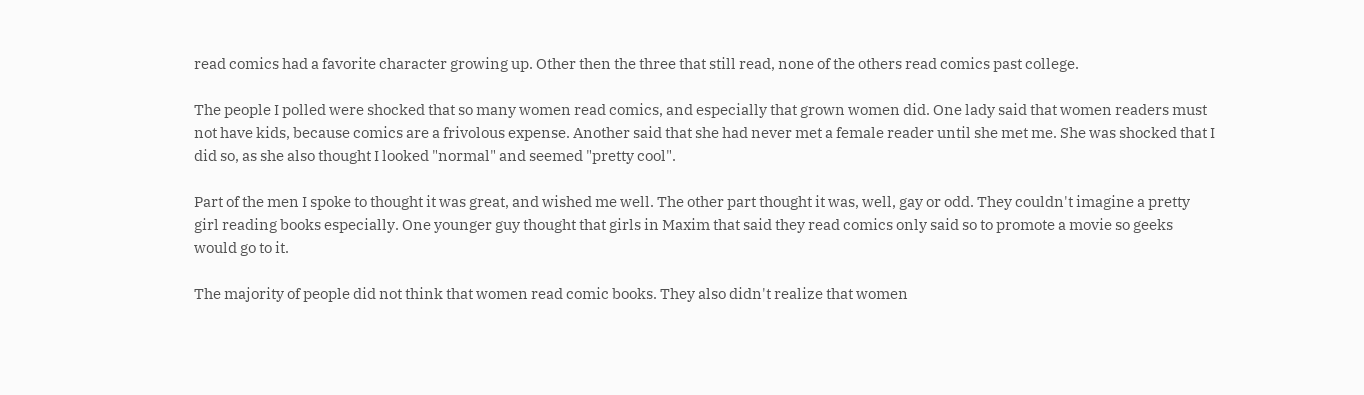read comics had a favorite character growing up. Other then the three that still read, none of the others read comics past college.

The people I polled were shocked that so many women read comics, and especially that grown women did. One lady said that women readers must not have kids, because comics are a frivolous expense. Another said that she had never met a female reader until she met me. She was shocked that I did so, as she also thought I looked "normal" and seemed "pretty cool".

Part of the men I spoke to thought it was great, and wished me well. The other part thought it was, well, gay or odd. They couldn't imagine a pretty girl reading books especially. One younger guy thought that girls in Maxim that said they read comics only said so to promote a movie so geeks would go to it.

The majority of people did not think that women read comic books. They also didn't realize that women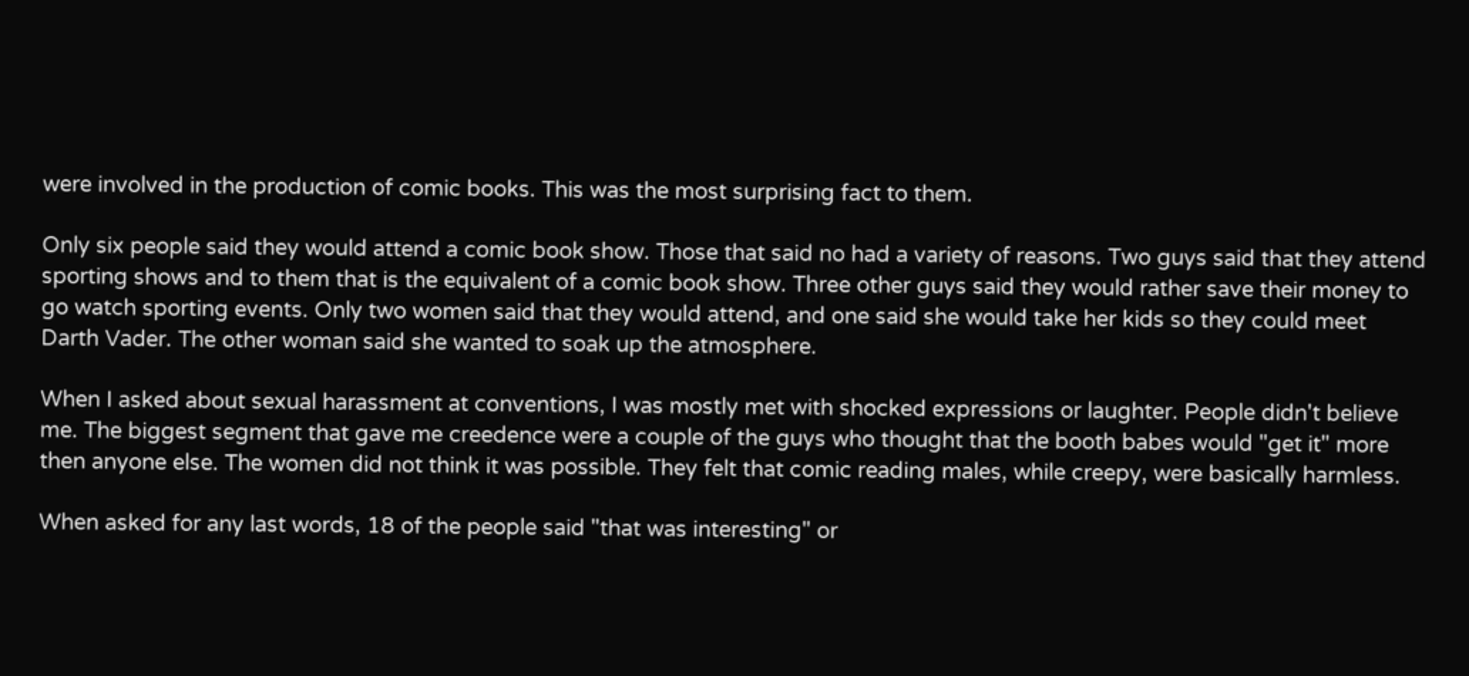were involved in the production of comic books. This was the most surprising fact to them.

Only six people said they would attend a comic book show. Those that said no had a variety of reasons. Two guys said that they attend sporting shows and to them that is the equivalent of a comic book show. Three other guys said they would rather save their money to go watch sporting events. Only two women said that they would attend, and one said she would take her kids so they could meet Darth Vader. The other woman said she wanted to soak up the atmosphere.

When I asked about sexual harassment at conventions, I was mostly met with shocked expressions or laughter. People didn't believe me. The biggest segment that gave me creedence were a couple of the guys who thought that the booth babes would "get it" more then anyone else. The women did not think it was possible. They felt that comic reading males, while creepy, were basically harmless.

When asked for any last words, 18 of the people said "that was interesting" or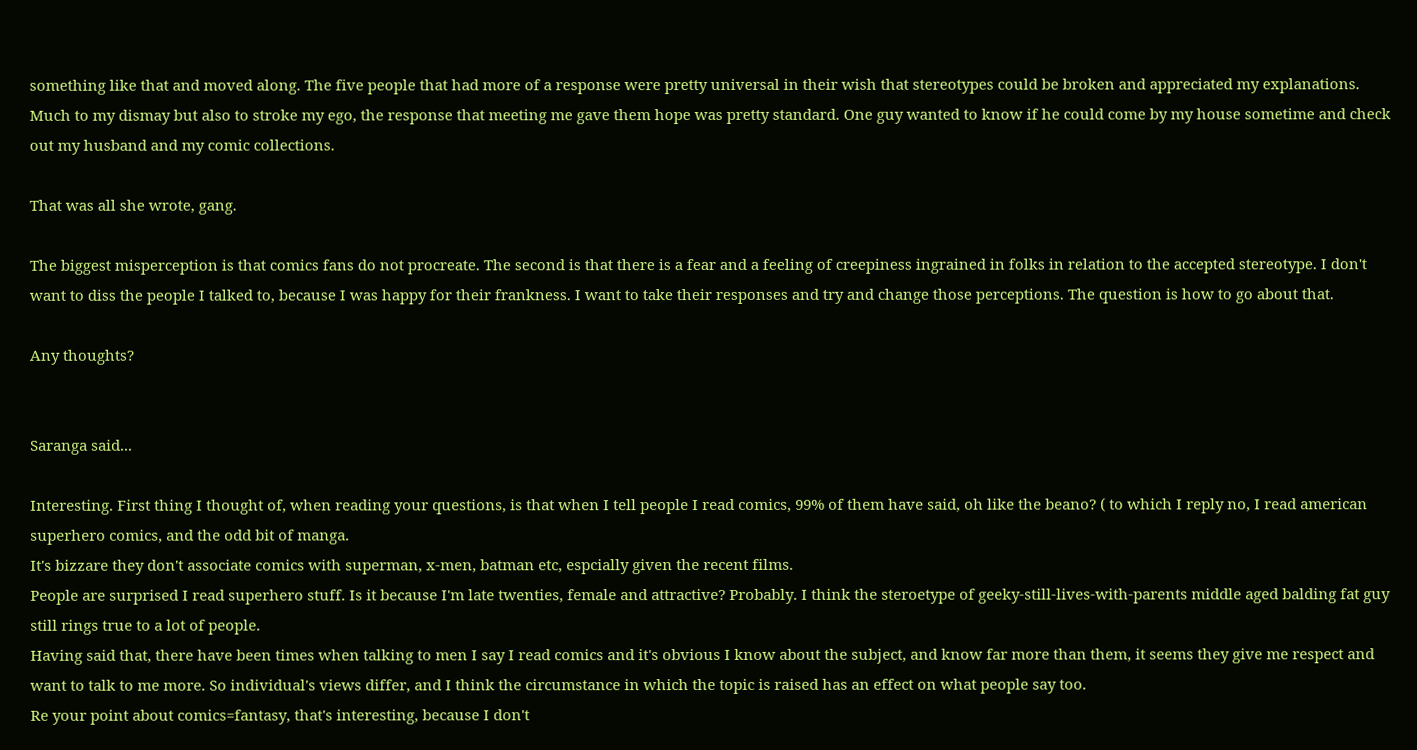something like that and moved along. The five people that had more of a response were pretty universal in their wish that stereotypes could be broken and appreciated my explanations. Much to my dismay but also to stroke my ego, the response that meeting me gave them hope was pretty standard. One guy wanted to know if he could come by my house sometime and check out my husband and my comic collections.

That was all she wrote, gang.

The biggest misperception is that comics fans do not procreate. The second is that there is a fear and a feeling of creepiness ingrained in folks in relation to the accepted stereotype. I don't want to diss the people I talked to, because I was happy for their frankness. I want to take their responses and try and change those perceptions. The question is how to go about that.

Any thoughts?


Saranga said...

Interesting. First thing I thought of, when reading your questions, is that when I tell people I read comics, 99% of them have said, oh like the beano? ( to which I reply no, I read american superhero comics, and the odd bit of manga.
It's bizzare they don't associate comics with superman, x-men, batman etc, espcially given the recent films.
People are surprised I read superhero stuff. Is it because I'm late twenties, female and attractive? Probably. I think the steroetype of geeky-still-lives-with-parents middle aged balding fat guy still rings true to a lot of people.
Having said that, there have been times when talking to men I say I read comics and it's obvious I know about the subject, and know far more than them, it seems they give me respect and want to talk to me more. So individual's views differ, and I think the circumstance in which the topic is raised has an effect on what people say too.
Re your point about comics=fantasy, that's interesting, because I don't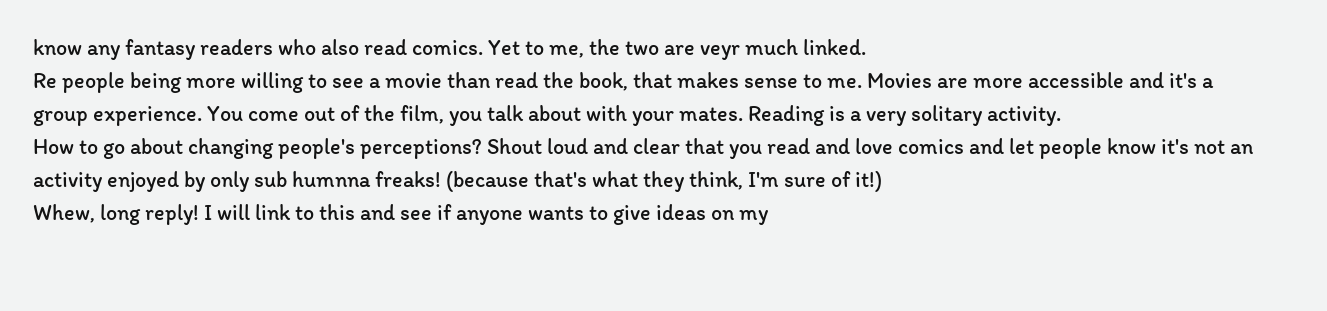know any fantasy readers who also read comics. Yet to me, the two are veyr much linked.
Re people being more willing to see a movie than read the book, that makes sense to me. Movies are more accessible and it's a group experience. You come out of the film, you talk about with your mates. Reading is a very solitary activity.
How to go about changing people's perceptions? Shout loud and clear that you read and love comics and let people know it's not an activity enjoyed by only sub humnna freaks! (because that's what they think, I'm sure of it!)
Whew, long reply! I will link to this and see if anyone wants to give ideas on my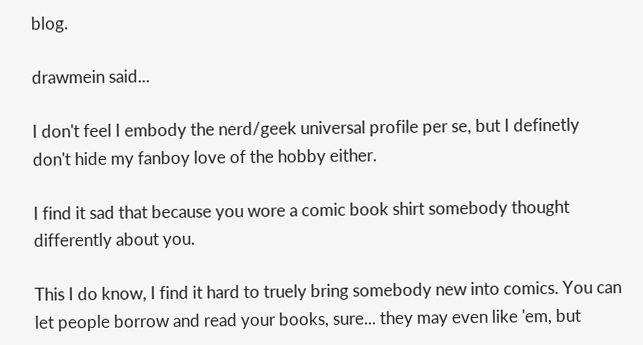blog.

drawmein said...

I don't feel I embody the nerd/geek universal profile per se, but I definetly don't hide my fanboy love of the hobby either.

I find it sad that because you wore a comic book shirt somebody thought differently about you.

This I do know, I find it hard to truely bring somebody new into comics. You can let people borrow and read your books, sure... they may even like 'em, but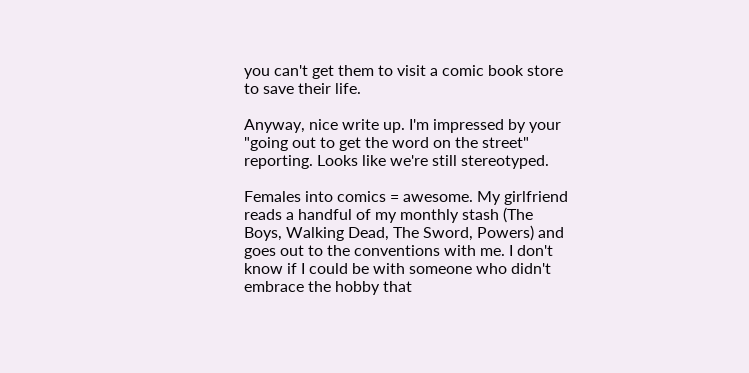you can't get them to visit a comic book store to save their life.

Anyway, nice write up. I'm impressed by your "going out to get the word on the street" reporting. Looks like we're still stereotyped.

Females into comics = awesome. My girlfriend reads a handful of my monthly stash (The Boys, Walking Dead, The Sword, Powers) and goes out to the conventions with me. I don't know if I could be with someone who didn't embrace the hobby that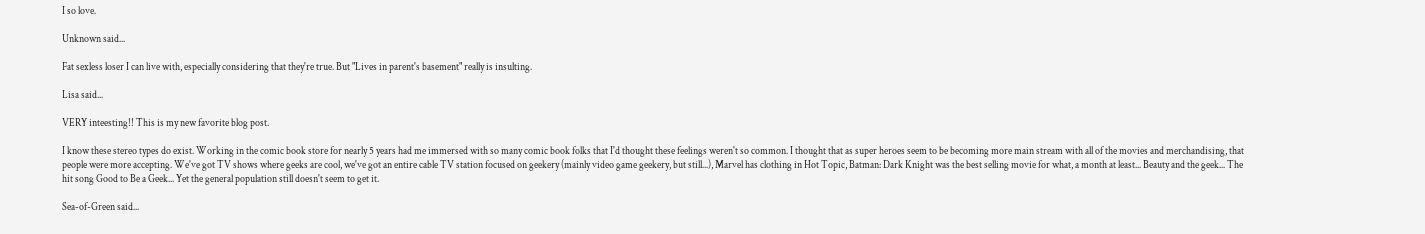I so love.

Unknown said...

Fat sexless loser I can live with, especially considering that they're true. But "Lives in parent's basement" really is insulting.

Lisa said...

VERY inteesting!! This is my new favorite blog post.

I know these stereo types do exist. Working in the comic book store for nearly 5 years had me immersed with so many comic book folks that I'd thought these feelings weren't so common. I thought that as super heroes seem to be becoming more main stream with all of the movies and merchandising, that people were more accepting. We've got TV shows where geeks are cool, we've got an entire cable TV station focused on geekery (mainly video game geekery, but still...), Marvel has clothing in Hot Topic, Batman: Dark Knight was the best selling movie for what, a month at least... Beauty and the geek... The hit song Good to Be a Geek... Yet the general population still doesn't seem to get it.

Sea-of-Green said...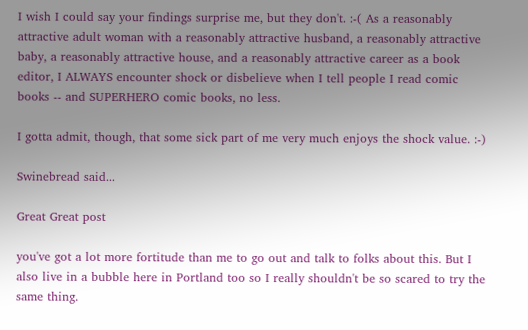I wish I could say your findings surprise me, but they don't. :-( As a reasonably attractive adult woman with a reasonably attractive husband, a reasonably attractive baby, a reasonably attractive house, and a reasonably attractive career as a book editor, I ALWAYS encounter shock or disbelieve when I tell people I read comic books -- and SUPERHERO comic books, no less.

I gotta admit, though, that some sick part of me very much enjoys the shock value. :-)

Swinebread said...

Great Great post

you've got a lot more fortitude than me to go out and talk to folks about this. But I also live in a bubble here in Portland too so I really shouldn't be so scared to try the same thing.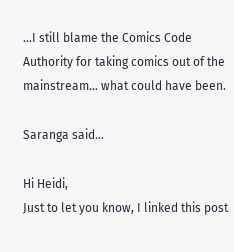...I still blame the Comics Code Authority for taking comics out of the mainstream... what could have been.

Saranga said...

Hi Heidi,
Just to let you know, I linked this post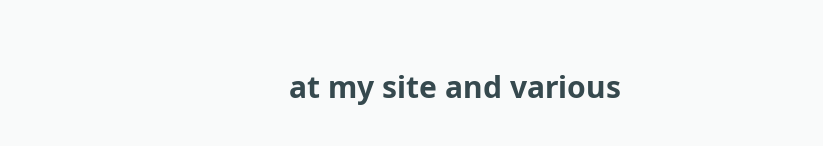at my site and various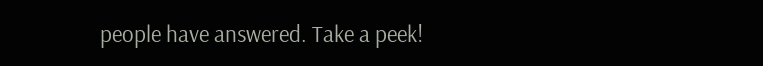people have answered. Take a peek!